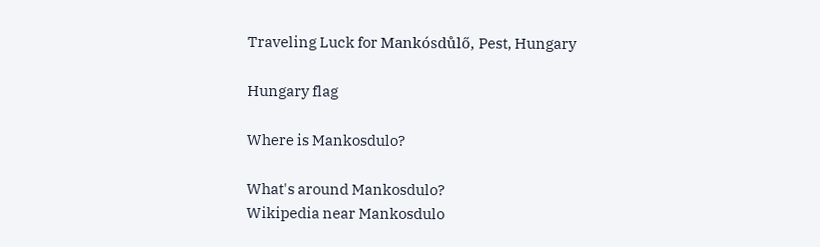Traveling Luck for Mankósdůlő, Pest, Hungary

Hungary flag

Where is Mankosdulo?

What's around Mankosdulo?
Wikipedia near Mankosdulo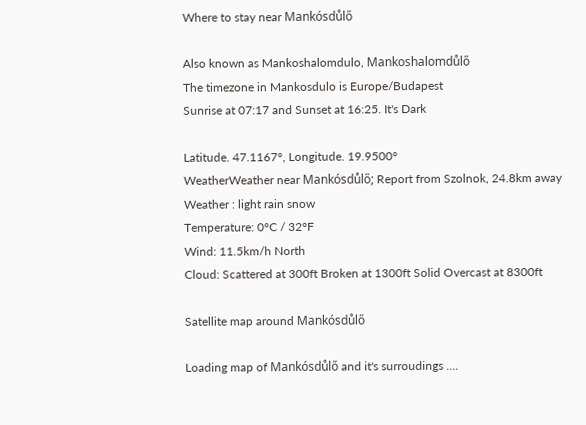Where to stay near Mankósdůlő

Also known as Mankoshalomdulo, Mankoshalomdůlő
The timezone in Mankosdulo is Europe/Budapest
Sunrise at 07:17 and Sunset at 16:25. It's Dark

Latitude. 47.1167°, Longitude. 19.9500°
WeatherWeather near Mankósdůlő; Report from Szolnok, 24.8km away
Weather : light rain snow
Temperature: 0°C / 32°F
Wind: 11.5km/h North
Cloud: Scattered at 300ft Broken at 1300ft Solid Overcast at 8300ft

Satellite map around Mankósdůlő

Loading map of Mankósdůlő and it's surroudings ....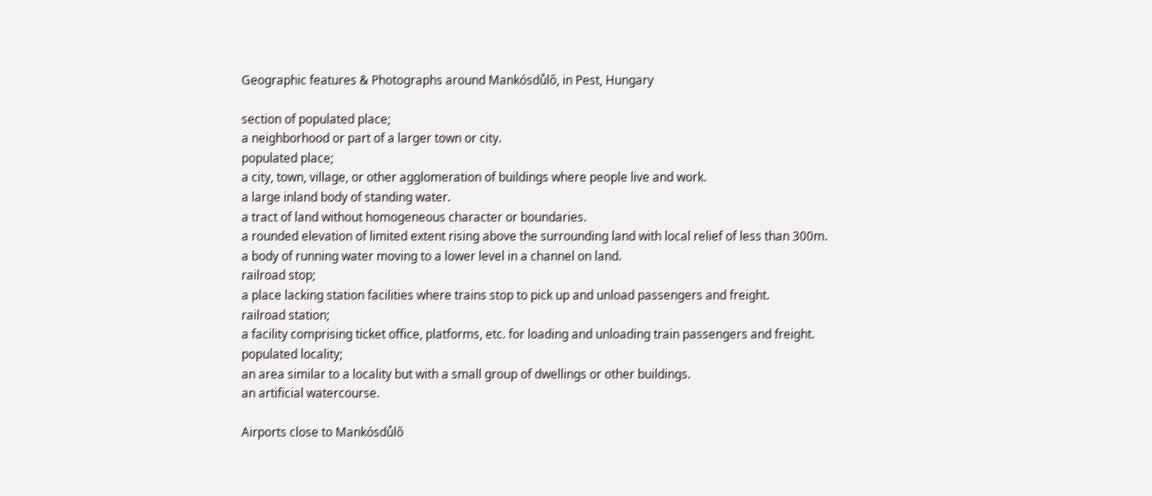Geographic features & Photographs around Mankósdůlő, in Pest, Hungary

section of populated place;
a neighborhood or part of a larger town or city.
populated place;
a city, town, village, or other agglomeration of buildings where people live and work.
a large inland body of standing water.
a tract of land without homogeneous character or boundaries.
a rounded elevation of limited extent rising above the surrounding land with local relief of less than 300m.
a body of running water moving to a lower level in a channel on land.
railroad stop;
a place lacking station facilities where trains stop to pick up and unload passengers and freight.
railroad station;
a facility comprising ticket office, platforms, etc. for loading and unloading train passengers and freight.
populated locality;
an area similar to a locality but with a small group of dwellings or other buildings.
an artificial watercourse.

Airports close to Mankósdůlő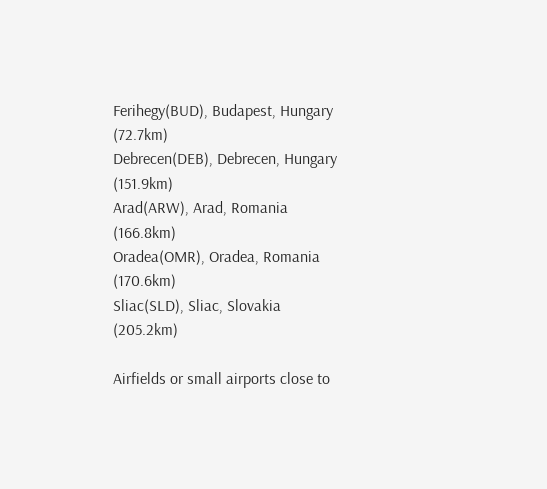Ferihegy(BUD), Budapest, Hungary (72.7km)
Debrecen(DEB), Debrecen, Hungary (151.9km)
Arad(ARW), Arad, Romania (166.8km)
Oradea(OMR), Oradea, Romania (170.6km)
Sliac(SLD), Sliac, Slovakia (205.2km)

Airfields or small airports close to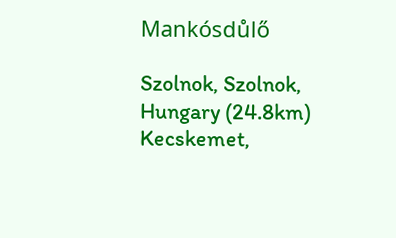Mankósdůlő

Szolnok, Szolnok, Hungary (24.8km)
Kecskemet,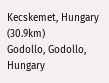Kecskemet, Hungary (30.9km)
Godollo, Godollo, Hungary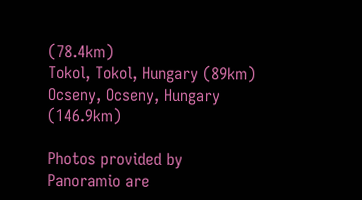(78.4km)
Tokol, Tokol, Hungary (89km)
Ocseny, Ocseny, Hungary (146.9km)

Photos provided by Panoramio are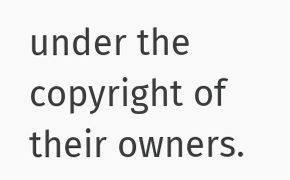under the copyright of their owners.